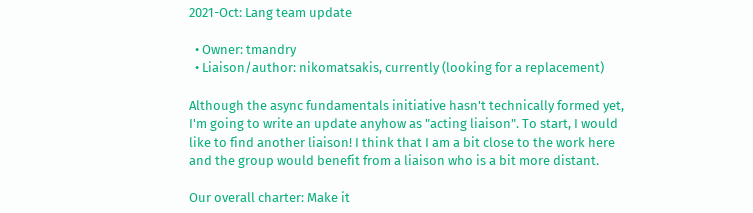2021-Oct: Lang team update

  • Owner: tmandry
  • Liaison/author: nikomatsakis, currently (looking for a replacement)

Although the async fundamentals initiative hasn't technically formed yet, I'm going to write an update anyhow as "acting liaison". To start, I would like to find another liaison! I think that I am a bit close to the work here and the group would benefit from a liaison who is a bit more distant.

Our overall charter: Make it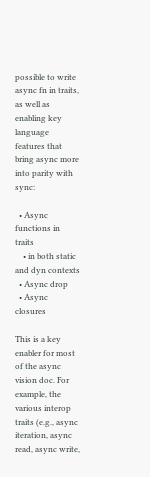possible to write async fn in traits, as well as enabling key language features that bring async more into parity with sync:

  • Async functions in traits
    • in both static and dyn contexts
  • Async drop
  • Async closures

This is a key enabler for most of the async vision doc. For example, the various interop traits (e.g., async iteration, async read, async write,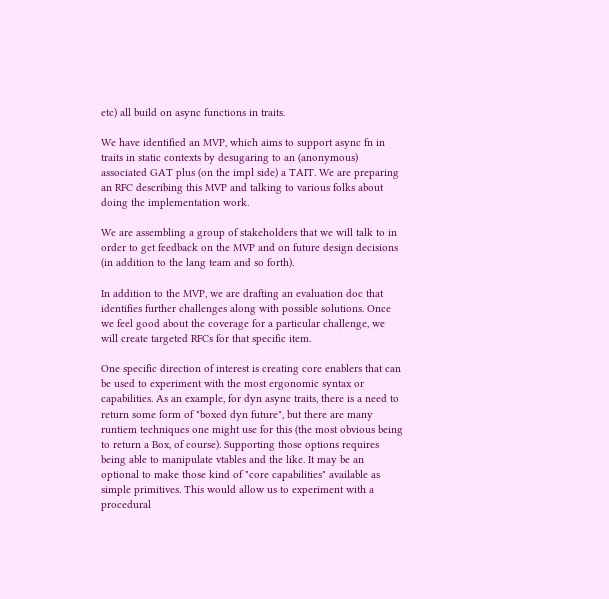etc) all build on async functions in traits.

We have identified an MVP, which aims to support async fn in traits in static contexts by desugaring to an (anonymous) associated GAT plus (on the impl side) a TAIT. We are preparing an RFC describing this MVP and talking to various folks about doing the implementation work.

We are assembling a group of stakeholders that we will talk to in order to get feedback on the MVP and on future design decisions (in addition to the lang team and so forth).

In addition to the MVP, we are drafting an evaluation doc that identifies further challenges along with possible solutions. Once we feel good about the coverage for a particular challenge, we will create targeted RFCs for that specific item.

One specific direction of interest is creating core enablers that can be used to experiment with the most ergonomic syntax or capabilities. As an example, for dyn async traits, there is a need to return some form of "boxed dyn future", but there are many runtiem techniques one might use for this (the most obvious being to return a Box, of course). Supporting those options requires being able to manipulate vtables and the like. It may be an optional to make those kind of "core capabilities" available as simple primitives. This would allow us to experiment with a procedural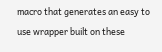macro that generates an easy to use wrapper built on these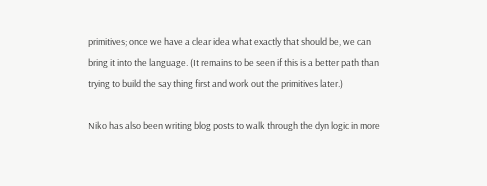primitives; once we have a clear idea what exactly that should be, we can bring it into the language. (It remains to be seen if this is a better path than trying to build the say thing first and work out the primitives later.)

Niko has also been writing blog posts to walk through the dyn logic in more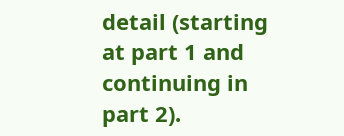detail (starting at part 1 and continuing in part 2).